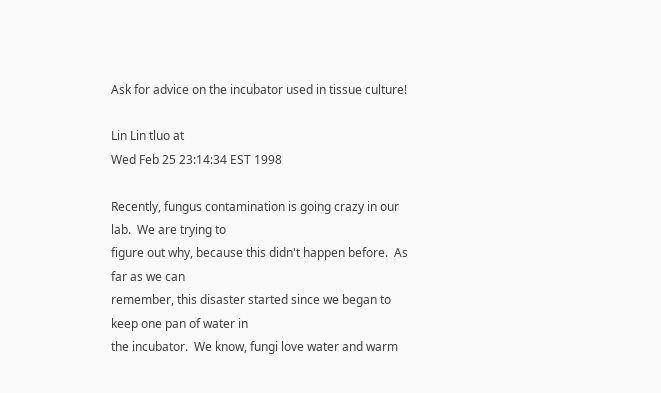Ask for advice on the incubator used in tissue culture!

Lin Lin tluo at
Wed Feb 25 23:14:34 EST 1998

Recently, fungus contamination is going crazy in our lab.  We are trying to
figure out why, because this didn't happen before.  As far as we can
remember, this disaster started since we began to keep one pan of water in
the incubator.  We know, fungi love water and warm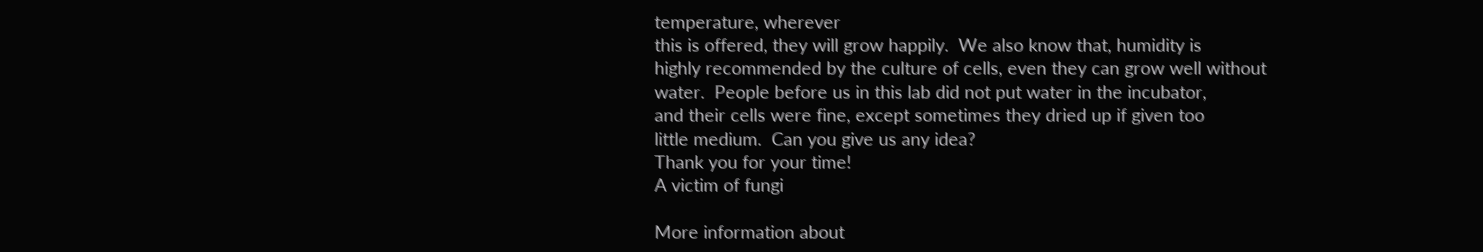temperature, wherever
this is offered, they will grow happily.  We also know that, humidity is
highly recommended by the culture of cells, even they can grow well without
water.  People before us in this lab did not put water in the incubator,
and their cells were fine, except sometimes they dried up if given too
little medium.  Can you give us any idea?
Thank you for your time!
A victim of fungi

More information about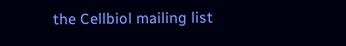the Cellbiol mailing list